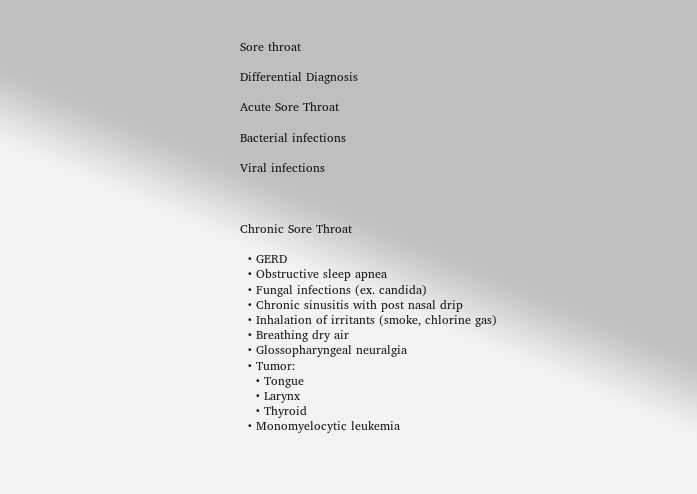Sore throat

Differential Diagnosis

Acute Sore Throat

Bacterial infections

Viral infections



Chronic Sore Throat

  • GERD
  • Obstructive sleep apnea
  • Fungal infections (ex. candida)
  • Chronic sinusitis with post nasal drip
  • Inhalation of irritants (smoke, chlorine gas)
  • Breathing dry air
  • Glossopharyngeal neuralgia
  • Tumor:
    • Tongue
    • Larynx
    • Thyroid
  • Monomyelocytic leukemia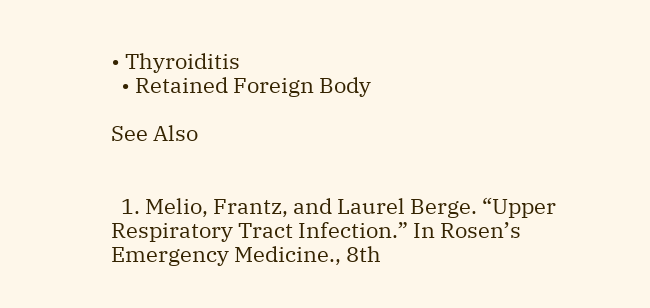• Thyroiditis
  • Retained Foreign Body

See Also


  1. Melio, Frantz, and Laurel Berge. “Upper Respiratory Tract Infection.” In Rosen’s Emergency Medicine., 8th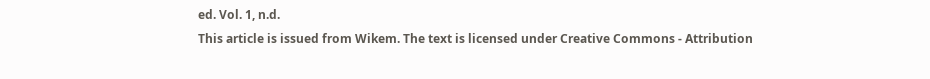ed. Vol. 1, n.d.
This article is issued from Wikem. The text is licensed under Creative Commons - Attribution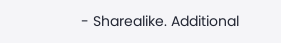- Sharealike. Additional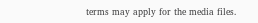terms may apply for the media files.